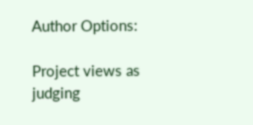Author Options:

Project views as judging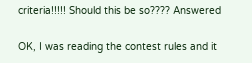criteria!!!!! Should this be so???? Answered

OK, I was reading the contest rules and it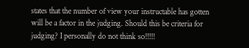states that the number of view your instructable has gotten will be a factor in the judging. Should this be criteria for judging? I personally do not think so!!!!!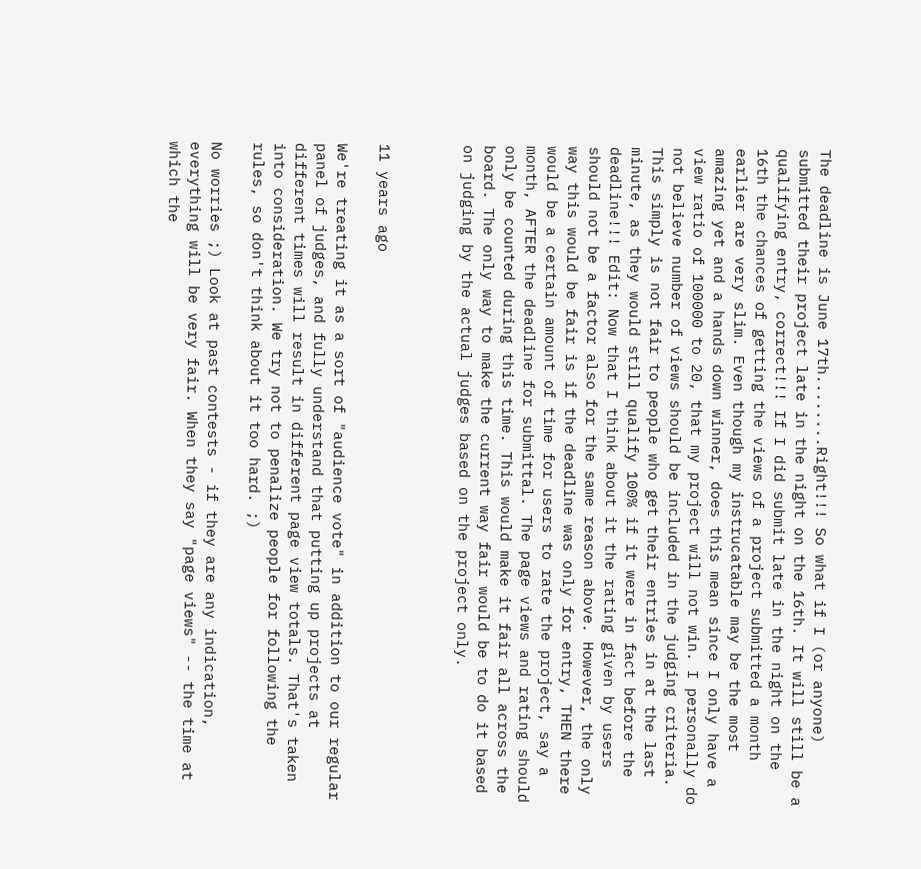The deadline is June 17th........Right!!! So what if I (or anyone) submitted their project late in the night on the 16th. It will still be a qualifying entry, correct!!! If I did submit late in the night on the 16th the chances of getting the views of a project submitted a month earlier are very slim. Even though my instrucatable may be the most amazing yet and a hands down winner, does this mean since I only have a view ratio of 100000 to 20, that my project will not win. I personally do not believe number of views should be included in the judging criteria. This simply is not fair to people who get their entries in at the last minute, as they would still qualify 100% if it were in fact before the deadline!!! Edit: Now that I think about it the rating given by users should not be a factor also for the same reason above. However, the only way this would be fair is if the deadline was only for entry, THEN there would be a certain amount of time for users to rate the project, say a month, AFTER the deadline for submittal. The page views and rating should only be counted during this time. This would make it fair all across the board. The only way to make the current way fair would be to do it based on judging by the actual judges based on the project only.



11 years ago

We're treating it as a sort of "audience vote" in addition to our regular panel of judges, and fully understand that putting up projects at different times will result in different page view totals. That's taken into consideration. We try not to penalize people for following the rules, so don't think about it too hard. ;)

No worries ;) Look at past contests - if they are any indication, everything will be very fair. When they say "page views" -- the time at which the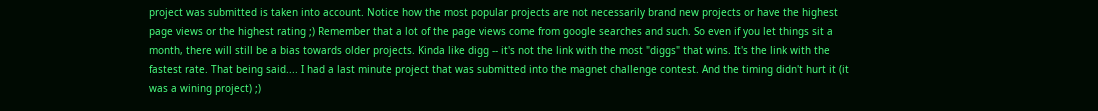project was submitted is taken into account. Notice how the most popular projects are not necessarily brand new projects or have the highest page views or the highest rating ;) Remember that a lot of the page views come from google searches and such. So even if you let things sit a month, there will still be a bias towards older projects. Kinda like digg -- it's not the link with the most "diggs" that wins. It's the link with the fastest rate. That being said.... I had a last minute project that was submitted into the magnet challenge contest. And the timing didn't hurt it (it was a wining project) ;)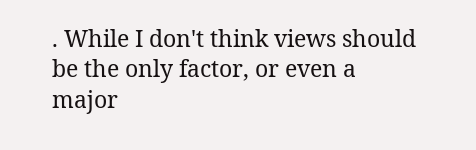. While I don't think views should be the only factor, or even a major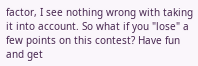factor, I see nothing wrong with taking it into account. So what if you "lose" a few points on this contest? Have fun and get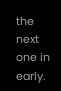the next one in early.